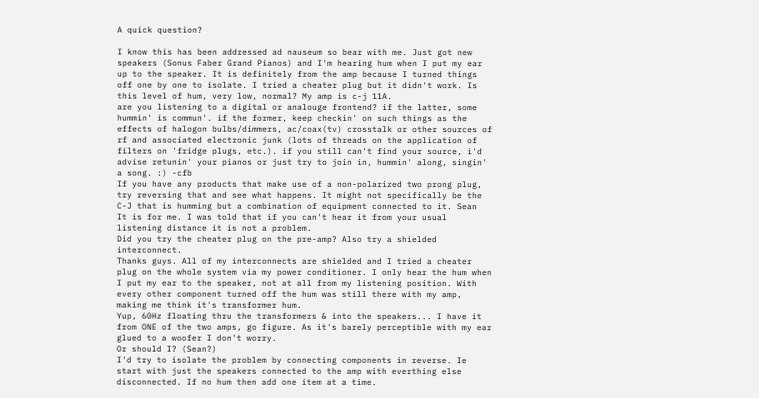A quick question?

I know this has been addressed ad nauseum so bear with me. Just got new speakers (Sonus Faber Grand Pianos) and I'm hearing hum when I put my ear up to the speaker. It is definitely from the amp because I turned things off one by one to isolate. I tried a cheater plug but it didn't work. Is this level of hum, very low, normal? My amp is c-j 11A.
are you listening to a digital or analouge frontend? if the latter, some hummin' is commun'. if the former, keep checkin' on such things as the effects of halogon bulbs/dimmers, ac/coax(tv) crosstalk or other sources of rf and associated electronic junk (lots of threads on the application of filters on 'fridge plugs, etc.). if you still can't find your source, i'd advise retunin' your pianos or just try to join in, hummin' along, singin' a song. :) -cfb
If you have any products that make use of a non-polarized two prong plug, try reversing that and see what happens. It might not specifically be the C-J that is humming but a combination of equipment connected to it. Sean
It is for me. I was told that if you can't hear it from your usual listening distance it is not a problem.
Did you try the cheater plug on the pre-amp? Also try a shielded interconnect.
Thanks guys. All of my interconnects are shielded and I tried a cheater plug on the whole system via my power conditioner. I only hear the hum when I put my ear to the speaker, not at all from my listening position. With every other component turned off the hum was still there with my amp, making me think it's transformer hum.
Yup, 60Hz floating thru the transformers & into the speakers... I have it from ONE of the two amps, go figure. As it's barely perceptible with my ear glued to a woofer I don't worry.
Or should I? (Sean?)
I'd try to isolate the problem by connecting components in reverse. Ie start with just the speakers connected to the amp with everthing else disconnected. If no hum then add one item at a time.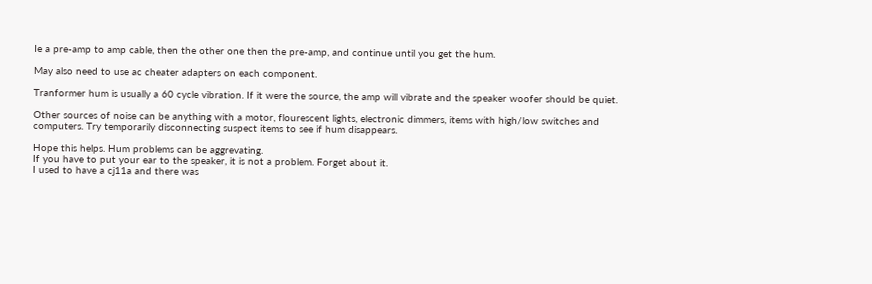Ie a pre-amp to amp cable, then the other one then the pre-amp, and continue until you get the hum.

May also need to use ac cheater adapters on each component.

Tranformer hum is usually a 60 cycle vibration. If it were the source, the amp will vibrate and the speaker woofer should be quiet.

Other sources of noise can be anything with a motor, flourescent lights, electronic dimmers, items with high/low switches and computers. Try temporarily disconnecting suspect items to see if hum disappears.

Hope this helps. Hum problems can be aggrevating.
If you have to put your ear to the speaker, it is not a problem. Forget about it.
I used to have a cj11a and there was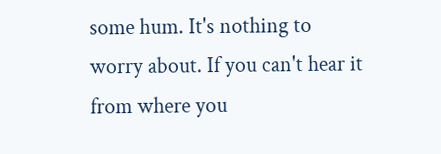some hum. It's nothing to worry about. If you can't hear it from where you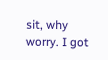sit, why worry. I got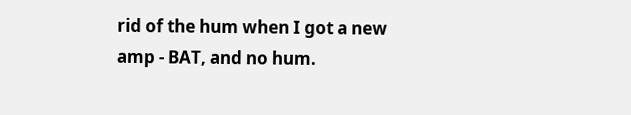rid of the hum when I got a new amp - BAT, and no hum.